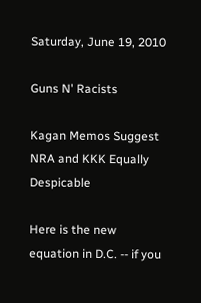Saturday, June 19, 2010

Guns N' Racists

Kagan Memos Suggest NRA and KKK Equally Despicable

Here is the new equation in D.C. -- if you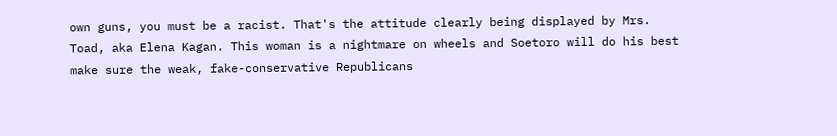own guns, you must be a racist. That's the attitude clearly being displayed by Mrs. Toad, aka Elena Kagan. This woman is a nightmare on wheels and Soetoro will do his best make sure the weak, fake-conservative Republicans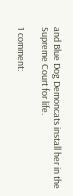and Blue Dog Demoncats install her in the Supreme Court for life.

1 comment: